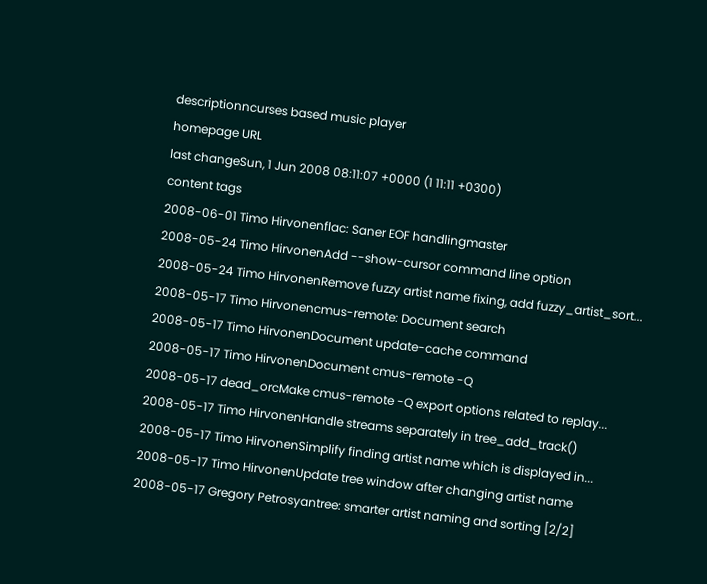descriptionncurses based music player
homepage URL
last changeSun, 1 Jun 2008 08:11:07 +0000 (1 11:11 +0300)
content tags
2008-06-01 Timo Hirvonenflac: Saner EOF handlingmaster
2008-05-24 Timo HirvonenAdd --show-cursor command line option
2008-05-24 Timo HirvonenRemove fuzzy artist name fixing, add fuzzy_artist_sort...
2008-05-17 Timo Hirvonencmus-remote: Document search
2008-05-17 Timo HirvonenDocument update-cache command
2008-05-17 Timo HirvonenDocument cmus-remote -Q
2008-05-17 dead_orcMake cmus-remote -Q export options related to replay...
2008-05-17 Timo HirvonenHandle streams separately in tree_add_track()
2008-05-17 Timo HirvonenSimplify finding artist name which is displayed in...
2008-05-17 Timo HirvonenUpdate tree window after changing artist name
2008-05-17 Gregory Petrosyantree: smarter artist naming and sorting [2/2]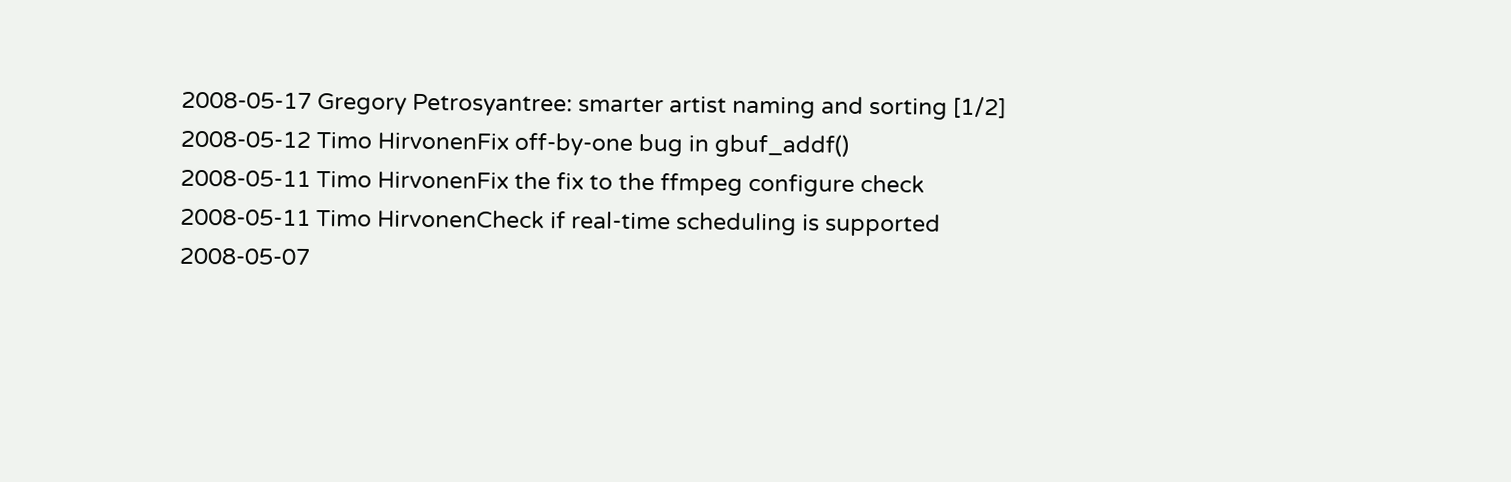2008-05-17 Gregory Petrosyantree: smarter artist naming and sorting [1/2]
2008-05-12 Timo HirvonenFix off-by-one bug in gbuf_addf()
2008-05-11 Timo HirvonenFix the fix to the ffmpeg configure check
2008-05-11 Timo HirvonenCheck if real-time scheduling is supported
2008-05-07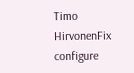Timo HirvonenFix configure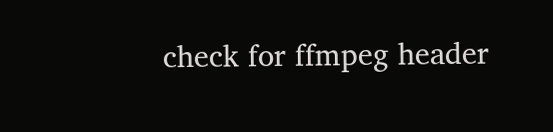check for ffmpeg header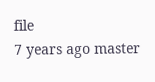file
7 years ago master